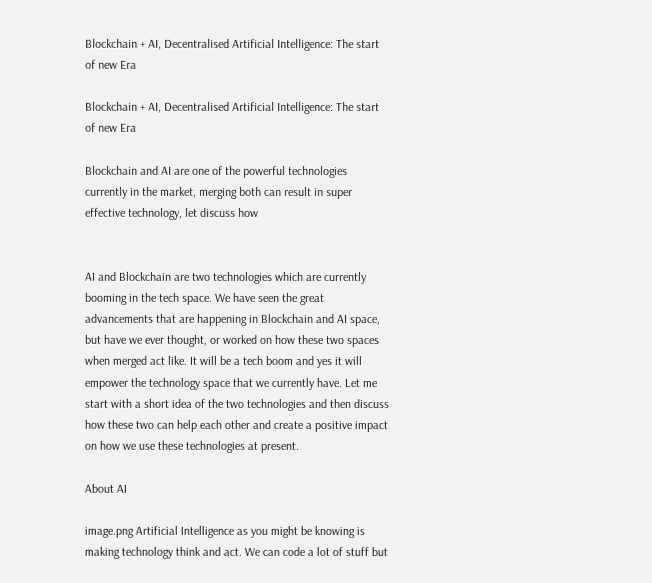Blockchain + AI, Decentralised Artificial Intelligence: The start of new Era

Blockchain + AI, Decentralised Artificial Intelligence: The start of new Era

Blockchain and AI are one of the powerful technologies currently in the market, merging both can result in super effective technology, let discuss how


AI and Blockchain are two technologies which are currently booming in the tech space. We have seen the great advancements that are happening in Blockchain and AI space, but have we ever thought, or worked on how these two spaces when merged act like. It will be a tech boom and yes it will empower the technology space that we currently have. Let me start with a short idea of the two technologies and then discuss how these two can help each other and create a positive impact on how we use these technologies at present.

About AI

image.png Artificial Intelligence as you might be knowing is making technology think and act. We can code a lot of stuff but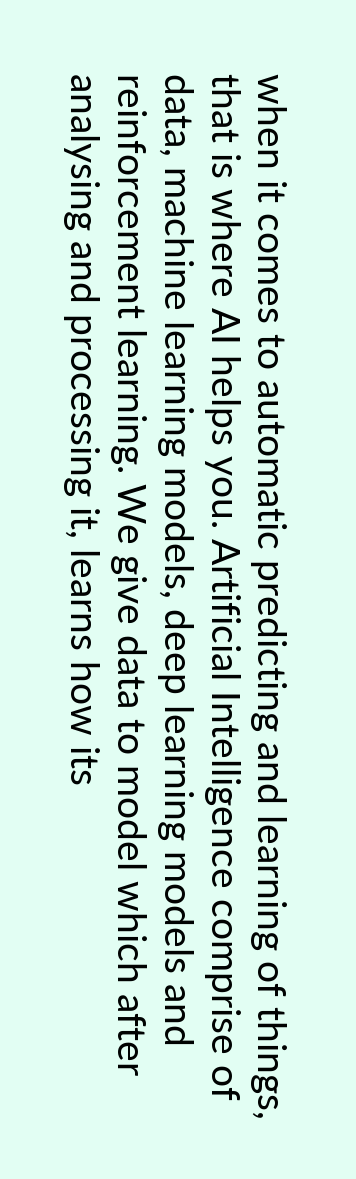when it comes to automatic predicting and learning of things, that is where AI helps you. Artificial Intelligence comprise of data, machine learning models, deep learning models and reinforcement learning. We give data to model which after analysing and processing it, learns how its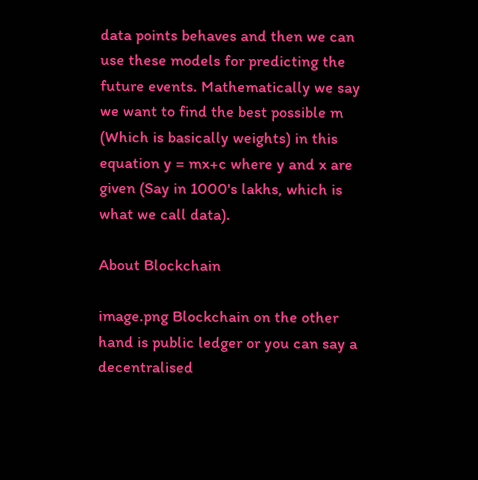data points behaves and then we can use these models for predicting the future events. Mathematically we say we want to find the best possible m (Which is basically weights) in this equation y = mx+c where y and x are given (Say in 1000's lakhs, which is what we call data).

About Blockchain

image.png Blockchain on the other hand is public ledger or you can say a decentralised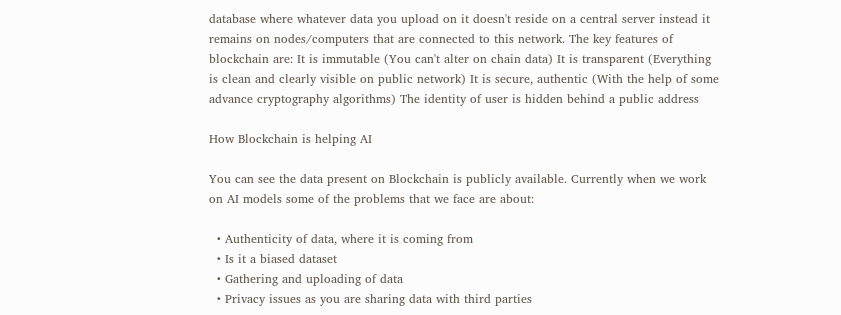database where whatever data you upload on it doesn't reside on a central server instead it remains on nodes/computers that are connected to this network. The key features of blockchain are: It is immutable (You can't alter on chain data) It is transparent (Everything is clean and clearly visible on public network) It is secure, authentic (With the help of some advance cryptography algorithms) The identity of user is hidden behind a public address

How Blockchain is helping AI

You can see the data present on Blockchain is publicly available. Currently when we work on AI models some of the problems that we face are about:

  • Authenticity of data, where it is coming from
  • Is it a biased dataset
  • Gathering and uploading of data
  • Privacy issues as you are sharing data with third parties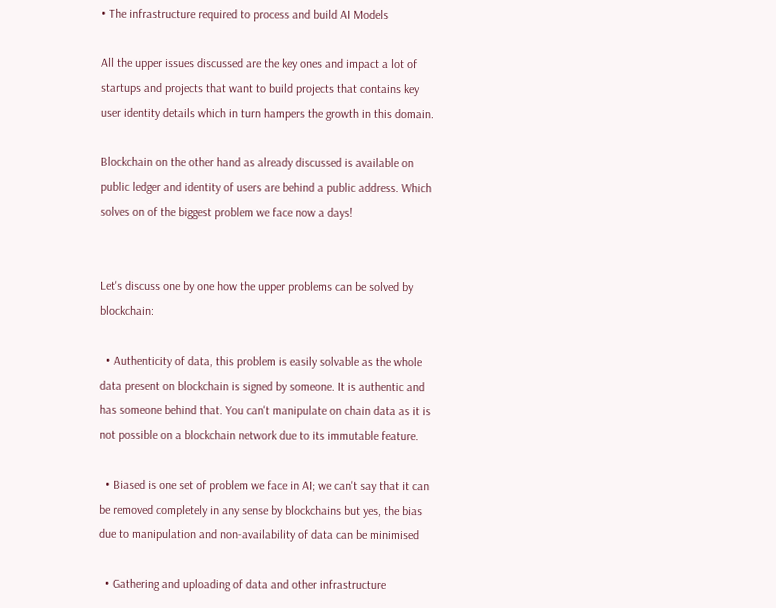• The infrastructure required to process and build AI Models

All the upper issues discussed are the key ones and impact a lot of startups and projects that want to build projects that contains key user identity details which in turn hampers the growth in this domain.

Blockchain on the other hand as already discussed is available on public ledger and identity of users are behind a public address. Which solves on of the biggest problem we face now a days!


Let's discuss one by one how the upper problems can be solved by blockchain:

  • Authenticity of data, this problem is easily solvable as the whole data present on blockchain is signed by someone. It is authentic and has someone behind that. You can't manipulate on chain data as it is not possible on a blockchain network due to its immutable feature.

  • Biased is one set of problem we face in AI; we can't say that it can be removed completely in any sense by blockchains but yes, the bias due to manipulation and non-availability of data can be minimised

  • Gathering and uploading of data and other infrastructure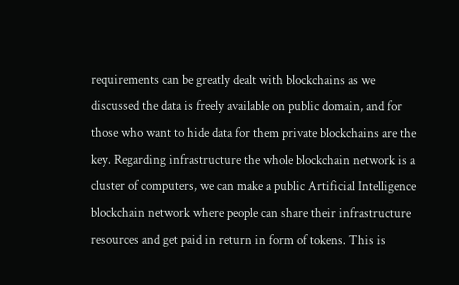requirements can be greatly dealt with blockchains as we discussed the data is freely available on public domain, and for those who want to hide data for them private blockchains are the key. Regarding infrastructure the whole blockchain network is a cluster of computers, we can make a public Artificial Intelligence blockchain network where people can share their infrastructure resources and get paid in return in form of tokens. This is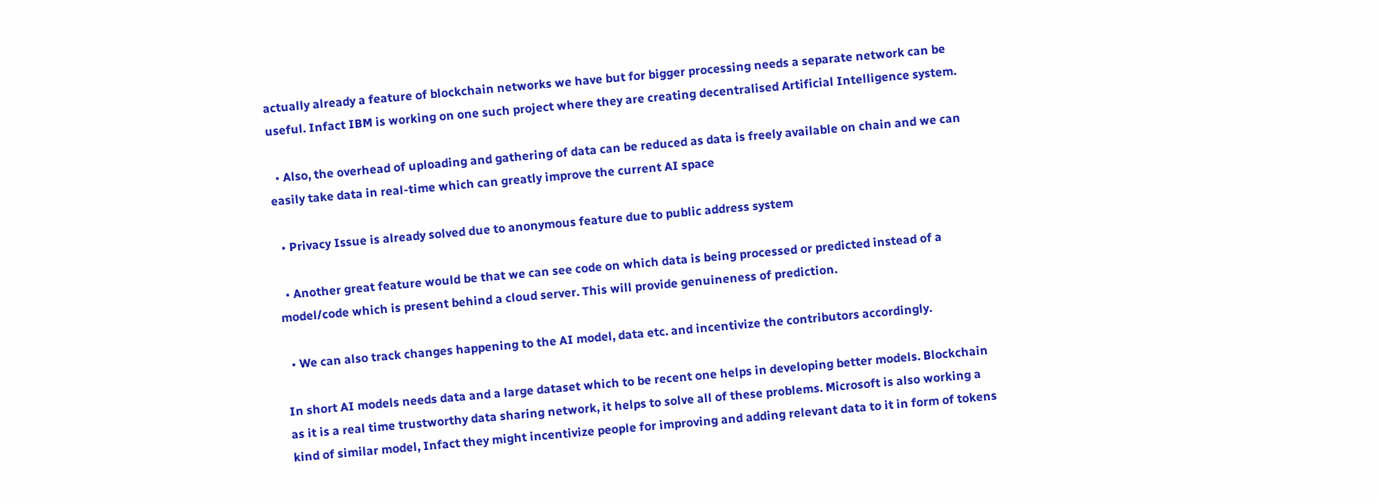actually already a feature of blockchain networks we have but for bigger processing needs a separate network can be useful. Infact IBM is working on one such project where they are creating decentralised Artificial Intelligence system.

  • Also, the overhead of uploading and gathering of data can be reduced as data is freely available on chain and we can easily take data in real-time which can greatly improve the current AI space

  • Privacy Issue is already solved due to anonymous feature due to public address system

  • Another great feature would be that we can see code on which data is being processed or predicted instead of a model/code which is present behind a cloud server. This will provide genuineness of prediction.

  • We can also track changes happening to the AI model, data etc. and incentivize the contributors accordingly.

In short AI models needs data and a large dataset which to be recent one helps in developing better models. Blockchain as it is a real time trustworthy data sharing network, it helps to solve all of these problems. Microsoft is also working a kind of similar model, Infact they might incentivize people for improving and adding relevant data to it in form of tokens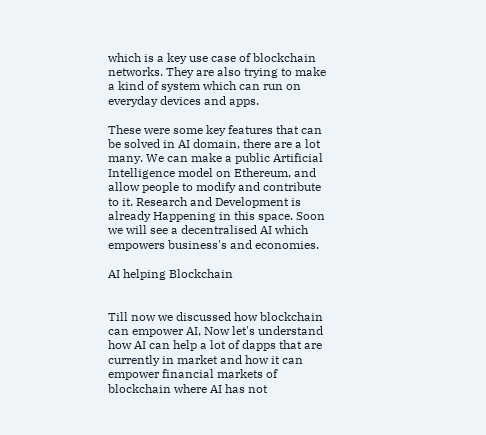which is a key use case of blockchain networks. They are also trying to make a kind of system which can run on everyday devices and apps.

These were some key features that can be solved in AI domain, there are a lot many. We can make a public Artificial Intelligence model on Ethereum, and allow people to modify and contribute to it. Research and Development is already Happening in this space. Soon we will see a decentralised AI which empowers business's and economies.

AI helping Blockchain


Till now we discussed how blockchain can empower AI, Now let's understand how AI can help a lot of dapps that are currently in market and how it can empower financial markets of blockchain where AI has not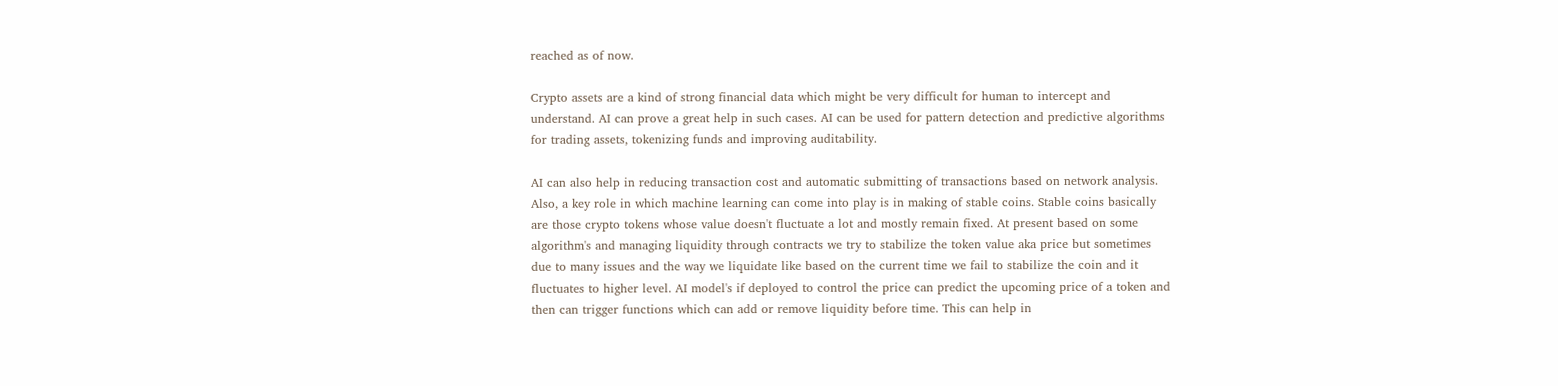reached as of now.

Crypto assets are a kind of strong financial data which might be very difficult for human to intercept and understand. AI can prove a great help in such cases. AI can be used for pattern detection and predictive algorithms for trading assets, tokenizing funds and improving auditability.

AI can also help in reducing transaction cost and automatic submitting of transactions based on network analysis. Also, a key role in which machine learning can come into play is in making of stable coins. Stable coins basically are those crypto tokens whose value doesn't fluctuate a lot and mostly remain fixed. At present based on some algorithm's and managing liquidity through contracts we try to stabilize the token value aka price but sometimes due to many issues and the way we liquidate like based on the current time we fail to stabilize the coin and it fluctuates to higher level. AI model's if deployed to control the price can predict the upcoming price of a token and then can trigger functions which can add or remove liquidity before time. This can help in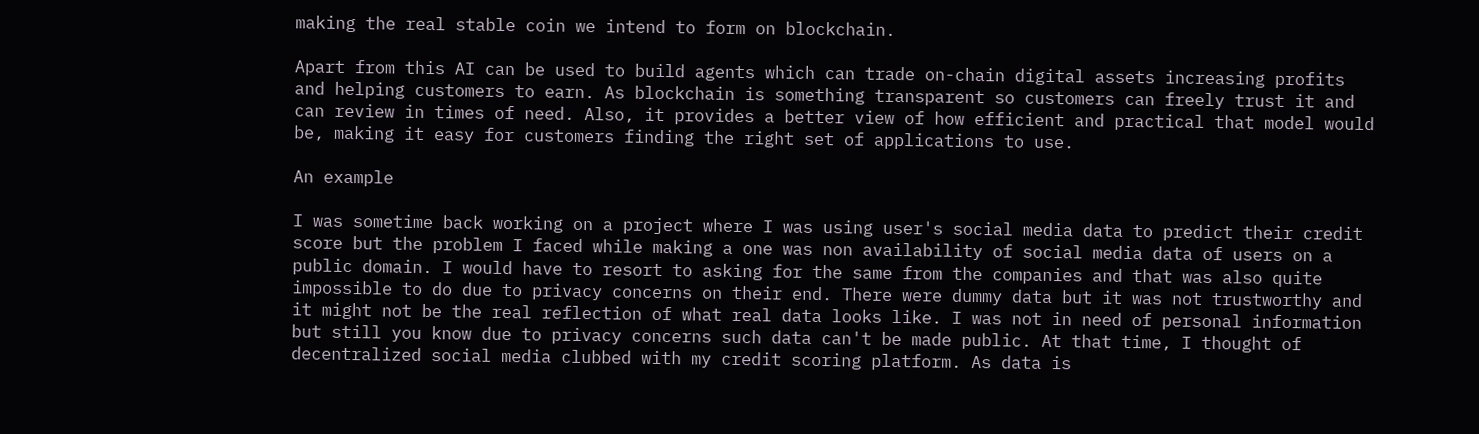making the real stable coin we intend to form on blockchain.

Apart from this AI can be used to build agents which can trade on-chain digital assets increasing profits and helping customers to earn. As blockchain is something transparent so customers can freely trust it and can review in times of need. Also, it provides a better view of how efficient and practical that model would be, making it easy for customers finding the right set of applications to use.

An example

I was sometime back working on a project where I was using user's social media data to predict their credit score but the problem I faced while making a one was non availability of social media data of users on a public domain. I would have to resort to asking for the same from the companies and that was also quite impossible to do due to privacy concerns on their end. There were dummy data but it was not trustworthy and it might not be the real reflection of what real data looks like. I was not in need of personal information but still you know due to privacy concerns such data can't be made public. At that time, I thought of decentralized social media clubbed with my credit scoring platform. As data is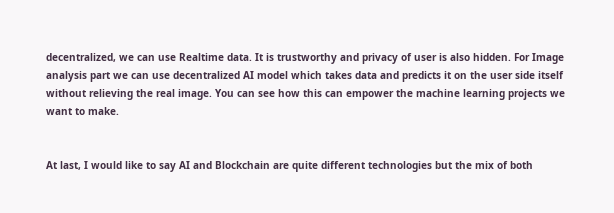decentralized, we can use Realtime data. It is trustworthy and privacy of user is also hidden. For Image analysis part we can use decentralized AI model which takes data and predicts it on the user side itself without relieving the real image. You can see how this can empower the machine learning projects we want to make.


At last, I would like to say AI and Blockchain are quite different technologies but the mix of both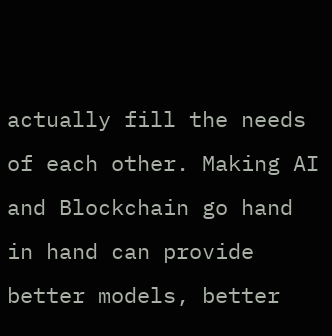actually fill the needs of each other. Making AI and Blockchain go hand in hand can provide better models, better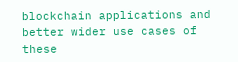blockchain applications and better wider use cases of these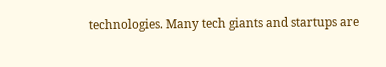technologies. Many tech giants and startups are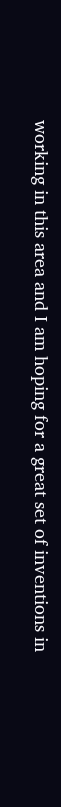working in this area and I am hoping for a great set of inventions in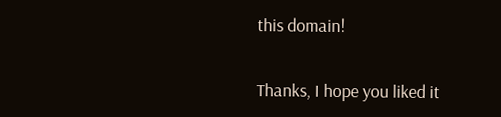this domain!

Thanks, I hope you liked it